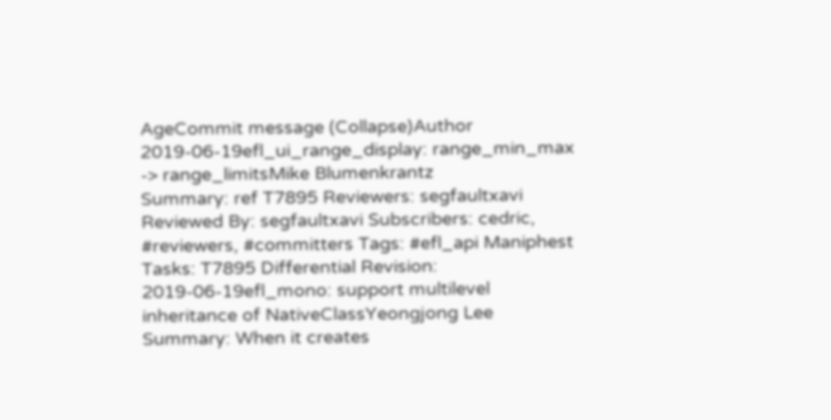AgeCommit message (Collapse)Author
2019-06-19efl_ui_range_display: range_min_max -> range_limitsMike Blumenkrantz
Summary: ref T7895 Reviewers: segfaultxavi Reviewed By: segfaultxavi Subscribers: cedric, #reviewers, #committers Tags: #efl_api Maniphest Tasks: T7895 Differential Revision:
2019-06-19efl_mono: support multilevel inheritance of NativeClassYeongjong Lee
Summary: When it creates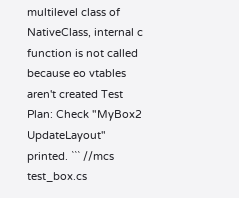multilevel class of NativeClass, internal c function is not called because eo vtables aren't created Test Plan: Check "MyBox2 UpdateLayout" printed. ``` //mcs test_box.cs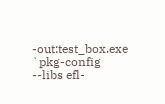-out:test_box.exe `pkg-config --libs efl-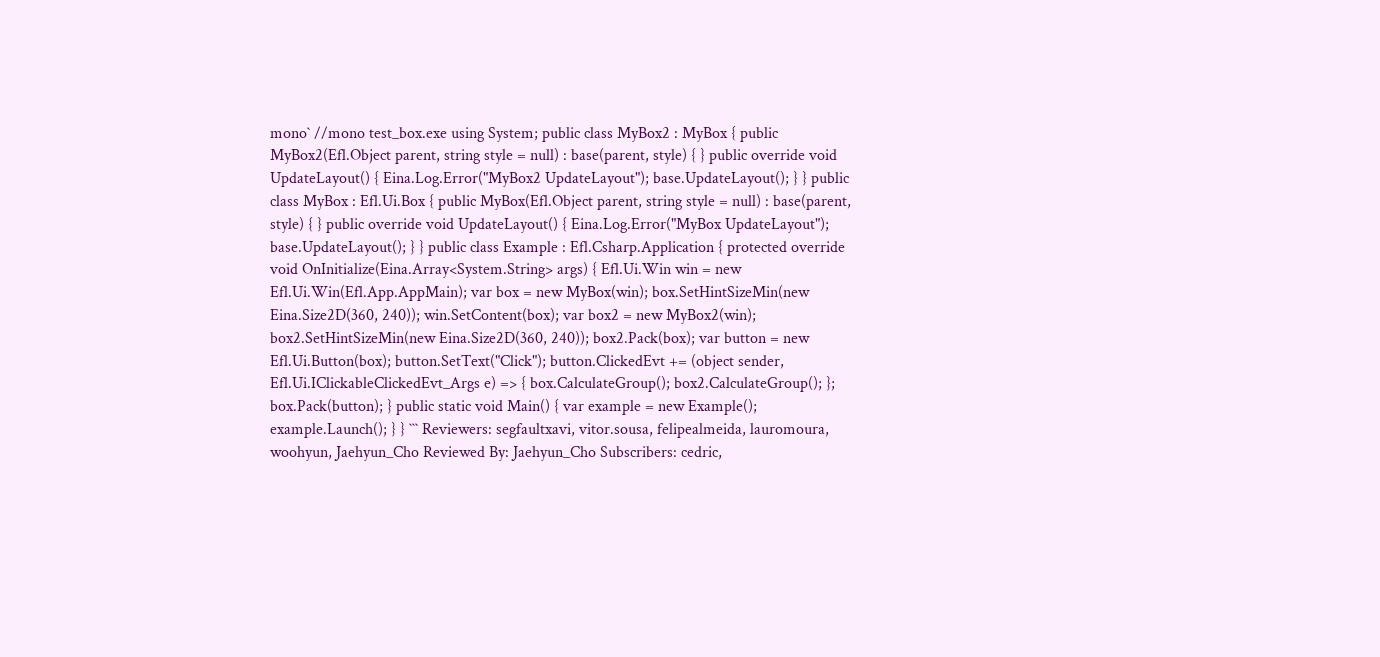mono` //mono test_box.exe using System; public class MyBox2 : MyBox { public MyBox2(Efl.Object parent, string style = null) : base(parent, style) { } public override void UpdateLayout() { Eina.Log.Error("MyBox2 UpdateLayout"); base.UpdateLayout(); } } public class MyBox : Efl.Ui.Box { public MyBox(Efl.Object parent, string style = null) : base(parent, style) { } public override void UpdateLayout() { Eina.Log.Error("MyBox UpdateLayout"); base.UpdateLayout(); } } public class Example : Efl.Csharp.Application { protected override void OnInitialize(Eina.Array<System.String> args) { Efl.Ui.Win win = new Efl.Ui.Win(Efl.App.AppMain); var box = new MyBox(win); box.SetHintSizeMin(new Eina.Size2D(360, 240)); win.SetContent(box); var box2 = new MyBox2(win); box2.SetHintSizeMin(new Eina.Size2D(360, 240)); box2.Pack(box); var button = new Efl.Ui.Button(box); button.SetText("Click"); button.ClickedEvt += (object sender, Efl.Ui.IClickableClickedEvt_Args e) => { box.CalculateGroup(); box2.CalculateGroup(); }; box.Pack(button); } public static void Main() { var example = new Example(); example.Launch(); } } ``` Reviewers: segfaultxavi, vitor.sousa, felipealmeida, lauromoura, woohyun, Jaehyun_Cho Reviewed By: Jaehyun_Cho Subscribers: cedric,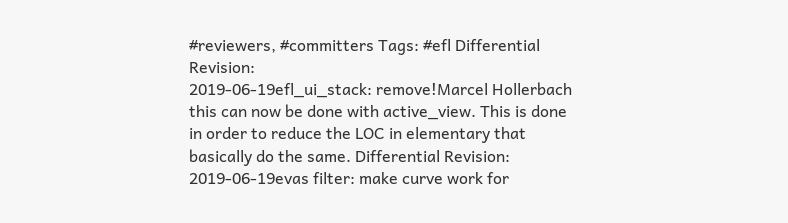#reviewers, #committers Tags: #efl Differential Revision:
2019-06-19efl_ui_stack: remove!Marcel Hollerbach
this can now be done with active_view. This is done in order to reduce the LOC in elementary that basically do the same. Differential Revision:
2019-06-19evas filter: make curve work for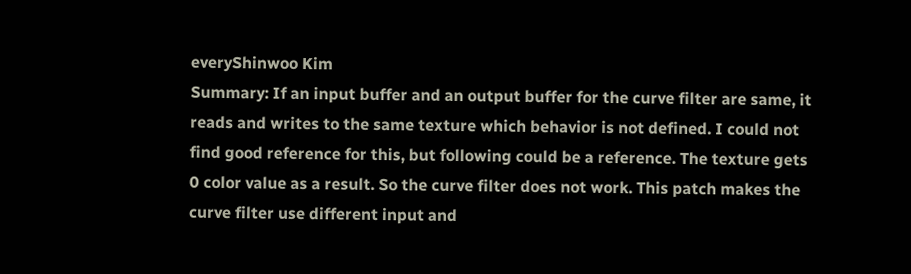everyShinwoo Kim
Summary: If an input buffer and an output buffer for the curve filter are same, it reads and writes to the same texture which behavior is not defined. I could not find good reference for this, but following could be a reference. The texture gets 0 color value as a result. So the curve filter does not work. This patch makes the curve filter use different input and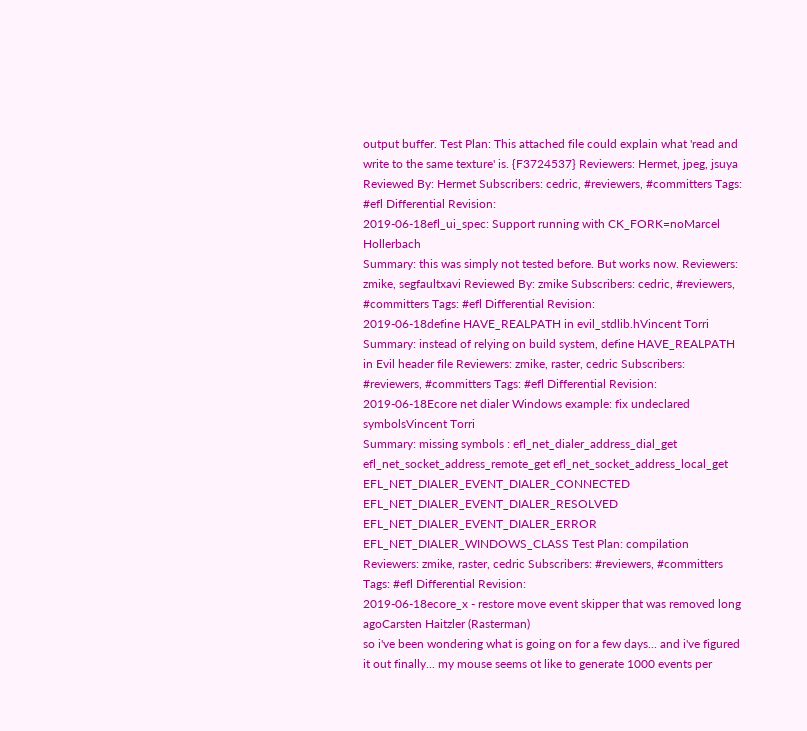output buffer. Test Plan: This attached file could explain what 'read and write to the same texture' is. {F3724537} Reviewers: Hermet, jpeg, jsuya Reviewed By: Hermet Subscribers: cedric, #reviewers, #committers Tags: #efl Differential Revision:
2019-06-18efl_ui_spec: Support running with CK_FORK=noMarcel Hollerbach
Summary: this was simply not tested before. But works now. Reviewers: zmike, segfaultxavi Reviewed By: zmike Subscribers: cedric, #reviewers, #committers Tags: #efl Differential Revision:
2019-06-18define HAVE_REALPATH in evil_stdlib.hVincent Torri
Summary: instead of relying on build system, define HAVE_REALPATH in Evil header file Reviewers: zmike, raster, cedric Subscribers: #reviewers, #committers Tags: #efl Differential Revision:
2019-06-18Ecore net dialer Windows example: fix undeclared symbolsVincent Torri
Summary: missing symbols : efl_net_dialer_address_dial_get efl_net_socket_address_remote_get efl_net_socket_address_local_get EFL_NET_DIALER_EVENT_DIALER_CONNECTED EFL_NET_DIALER_EVENT_DIALER_RESOLVED EFL_NET_DIALER_EVENT_DIALER_ERROR EFL_NET_DIALER_WINDOWS_CLASS Test Plan: compilation Reviewers: zmike, raster, cedric Subscribers: #reviewers, #committers Tags: #efl Differential Revision:
2019-06-18ecore_x - restore move event skipper that was removed long agoCarsten Haitzler (Rasterman)
so i've been wondering what is going on for a few days... and i've figured it out finally... my mouse seems ot like to generate 1000 events per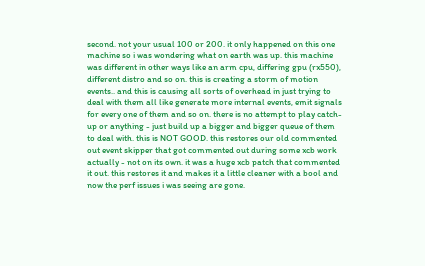second. not your usual 100 or 200. it only happened on this one machine so i was wondering what on earth was up. this machine was different in other ways like an arm cpu, differing gpu (rx550), different distro and so on. this is creating a storm of motion events.. and this is causing all sorts of overhead in just trying to deal with them all like generate more internal events, emit signals for every one of them and so on. there is no attempt to play catch-up or anything - just build up a bigger and bigger queue of them to deal with. this is NOT GOOD. this restores our old commented out event skipper that got commented out during some xcb work actually - not on its own. it was a huge xcb patch that commented it out. this restores it and makes it a little cleaner with a bool and now the perf issues i was seeing are gone.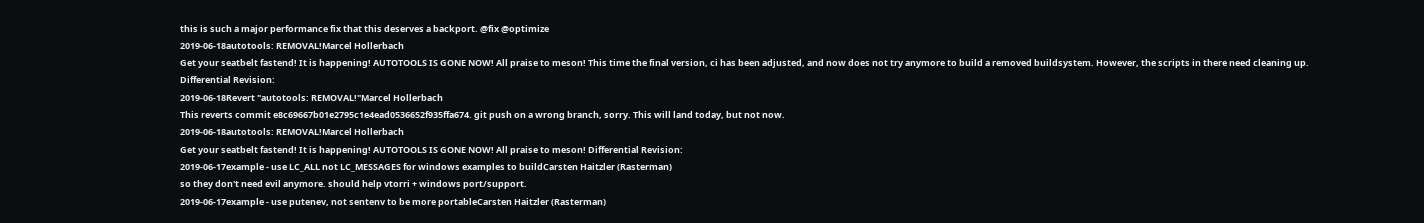this is such a major performance fix that this deserves a backport. @fix @optimize
2019-06-18autotools: REMOVAL!Marcel Hollerbach
Get your seatbelt fastend! It is happening! AUTOTOOLS IS GONE NOW! All praise to meson! This time the final version, ci has been adjusted, and now does not try anymore to build a removed buildsystem. However, the scripts in there need cleaning up. Differential Revision:
2019-06-18Revert "autotools: REMOVAL!"Marcel Hollerbach
This reverts commit e8c69667b01e2795c1e4ead0536652f935ffa674. git push on a wrong branch, sorry. This will land today, but not now.
2019-06-18autotools: REMOVAL!Marcel Hollerbach
Get your seatbelt fastend! It is happening! AUTOTOOLS IS GONE NOW! All praise to meson! Differential Revision:
2019-06-17example - use LC_ALL not LC_MESSAGES for windows examples to buildCarsten Haitzler (Rasterman)
so they don't need evil anymore. should help vtorri + windows port/support.
2019-06-17example - use putenev, not sentenv to be more portableCarsten Haitzler (Rasterman)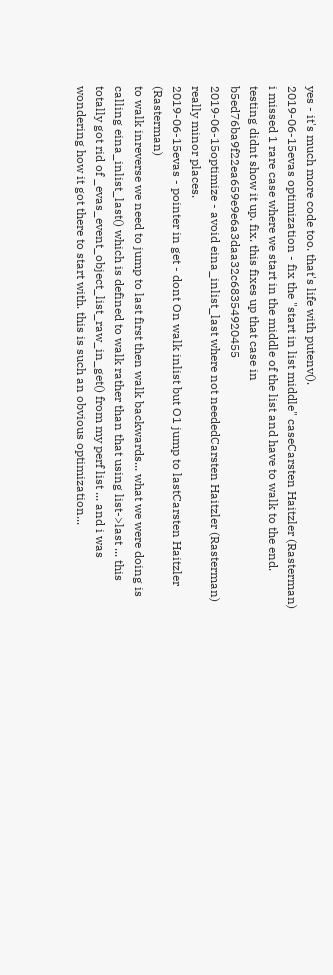yes - it's much more code too. that's life with putenv().
2019-06-15evas optimization - fix the "start in list middle" caseCarsten Haitzler (Rasterman)
i missed 1 rare case where we start in the middle of the list and have to walk to the end. testing didnt show it up. fix. this fixes up that case in b5ed76ba9f22ea659e9e6a3daa32c68354920455
2019-06-15optimize - avoid eina_inlist_last where not neededCarsten Haitzler (Rasterman)
really minor places.
2019-06-15evas - pointer in get - dont On walk inlist but O1 jump to lastCarsten Haitzler (Rasterman)
to walk inreverse we need to jump to last first then walk backwards... what we were doing is calling eina_inlist_last() which is defined to walk rather than that using list->last ... this totally got rid of _evas_event_object_list_raw_in_get() from my perf list ... and i was wondering how it got there to start with. this is such an obvious optimization...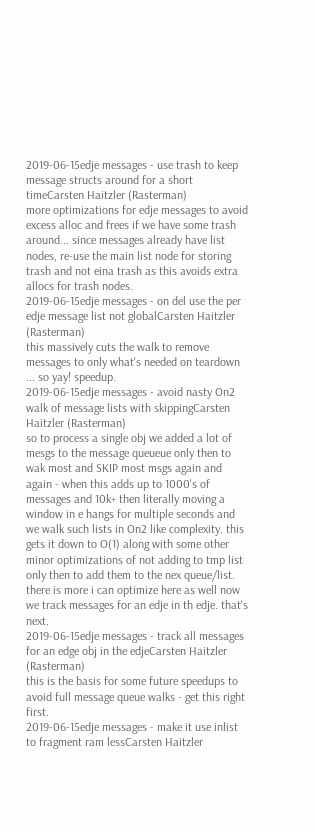2019-06-15edje messages - use trash to keep message structs around for a short timeCarsten Haitzler (Rasterman)
more optimizations for edje messages to avoid excess alloc and frees if we have some trash around... since messages already have list nodes, re-use the main list node for storing trash and not eina trash as this avoids extra allocs for trash nodes.
2019-06-15edje messages - on del use the per edje message list not globalCarsten Haitzler (Rasterman)
this massively cuts the walk to remove messages to only what's needed on teardown ... so yay! speedup.
2019-06-15edje messages - avoid nasty On2 walk of message lists with skippingCarsten Haitzler (Rasterman)
so to process a single obj we added a lot of mesgs to the message queueue only then to wak most and SKIP most msgs again and again - when this adds up to 1000's of messages and 10k+ then literally moving a window in e hangs for multiple seconds and we walk such lists in On2 like complexity. this gets it down to O(1) along with some other minor optimizations of not adding to tmp list only then to add them to the nex queue/list. there is more i can optimize here as well now we track messages for an edje in th edje. that's next.
2019-06-15edje messages - track all messages for an edge obj in the edjeCarsten Haitzler (Rasterman)
this is the basis for some future speedups to avoid full message queue walks - get this right first.
2019-06-15edje messages - make it use inlist to fragment ram lessCarsten Haitzler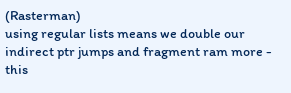(Rasterman)
using regular lists means we double our indirect ptr jumps and fragment ram more - this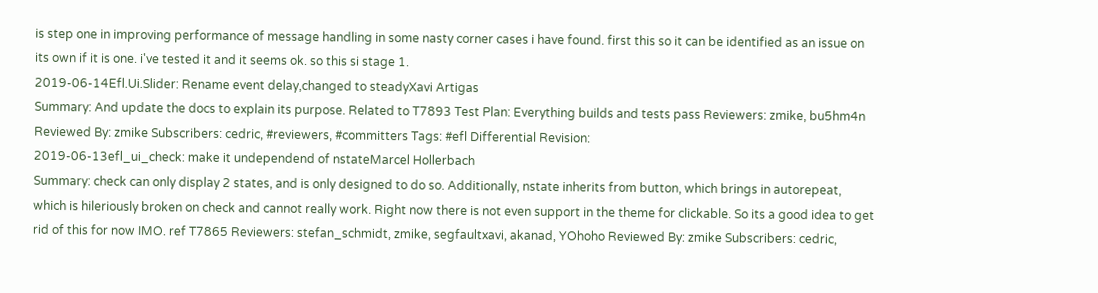is step one in improving performance of message handling in some nasty corner cases i have found. first this so it can be identified as an issue on its own if it is one. i've tested it and it seems ok. so this si stage 1.
2019-06-14Efl.Ui.Slider: Rename event delay,changed to steadyXavi Artigas
Summary: And update the docs to explain its purpose. Related to T7893 Test Plan: Everything builds and tests pass Reviewers: zmike, bu5hm4n Reviewed By: zmike Subscribers: cedric, #reviewers, #committers Tags: #efl Differential Revision:
2019-06-13efl_ui_check: make it undependend of nstateMarcel Hollerbach
Summary: check can only display 2 states, and is only designed to do so. Additionally, nstate inherits from button, which brings in autorepeat, which is hileriously broken on check and cannot really work. Right now there is not even support in the theme for clickable. So its a good idea to get rid of this for now IMO. ref T7865 Reviewers: stefan_schmidt, zmike, segfaultxavi, akanad, YOhoho Reviewed By: zmike Subscribers: cedric,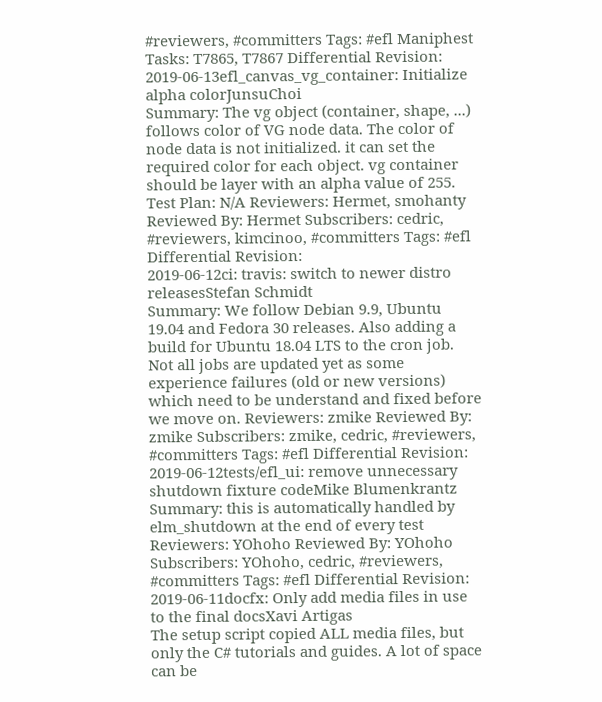#reviewers, #committers Tags: #efl Maniphest Tasks: T7865, T7867 Differential Revision:
2019-06-13efl_canvas_vg_container: Initialize alpha colorJunsuChoi
Summary: The vg object (container, shape, ...) follows color of VG node data. The color of node data is not initialized. it can set the required color for each object. vg container should be layer with an alpha value of 255. Test Plan: N/A Reviewers: Hermet, smohanty Reviewed By: Hermet Subscribers: cedric, #reviewers, kimcinoo, #committers Tags: #efl Differential Revision:
2019-06-12ci: travis: switch to newer distro releasesStefan Schmidt
Summary: We follow Debian 9.9, Ubuntu 19.04 and Fedora 30 releases. Also adding a build for Ubuntu 18.04 LTS to the cron job. Not all jobs are updated yet as some experience failures (old or new versions) which need to be understand and fixed before we move on. Reviewers: zmike Reviewed By: zmike Subscribers: zmike, cedric, #reviewers, #committers Tags: #efl Differential Revision:
2019-06-12tests/efl_ui: remove unnecessary shutdown fixture codeMike Blumenkrantz
Summary: this is automatically handled by elm_shutdown at the end of every test Reviewers: YOhoho Reviewed By: YOhoho Subscribers: YOhoho, cedric, #reviewers, #committers Tags: #efl Differential Revision:
2019-06-11docfx: Only add media files in use to the final docsXavi Artigas
The setup script copied ALL media files, but only the C# tutorials and guides. A lot of space can be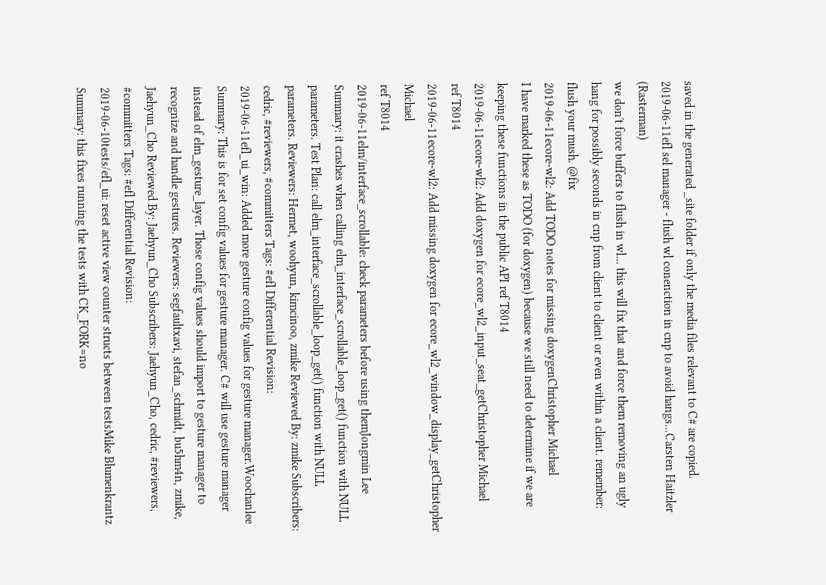saved in the generated _site folder if only the media files relevant to C# are copied.
2019-06-11efl sel manager - flush wl conenction in cnp to avoid hangs...Carsten Haitzler (Rasterman)
we don't force buffers to flush in wl... this will fix that and force them removing an ugly hang for possibly seconds in cnp from client to client or even within a client. remember: flush your mush. @fix
2019-06-11ecore-wl2: Add TODO notes for missing doxygenChristopher Michael
I have marked these as TODO (for doxygen) because we still need to determine if we are keeping these functions in the public API ref T8014
2019-06-11ecore-wl2: Add doxygen for ecore_wl2_input_seat_getChristopher Michael
ref T8014
2019-06-11ecore-wl2: Add missing doxygen for ecore_wl2_window_display_getChristopher Michael
ref T8014
2019-06-11elm/interface_scrollable: check parameters before using themJongmin Lee
Summary: it crashes when calling elm_interface_scrollable_loop_get() function with NULL parameters. Test Plan: call elm_interface_scrollable_loop_get() function with NULL parameters. Reviewers: Hermet, woohyun, kimcinoo, zmike Reviewed By: zmike Subscribers: cedric, #reviewers, #committers Tags: #efl Differential Revision:
2019-06-11efl_ui_win: Added more gesture config values for gesture manager.Woochanlee
Summary: This is for set config values for gesture manager. C# will use gesture manager instead of elm_gesture_layer. Those config values should import to gesture manager to recognize and handle gestures. Reviewers: segfaultxavi, stefan_schmidt, bu5hm4n, zmike, Jaehyun_Cho Reviewed By: Jaehyun_Cho Subscribers: Jaehyun_Cho, cedric, #reviewers, #committers Tags: #efl Differential Revision:
2019-06-10tests/efl_ui: reset active view counter structs between testsMike Blumenkrantz
Summary: this fixes running the tests with CK_FORK=no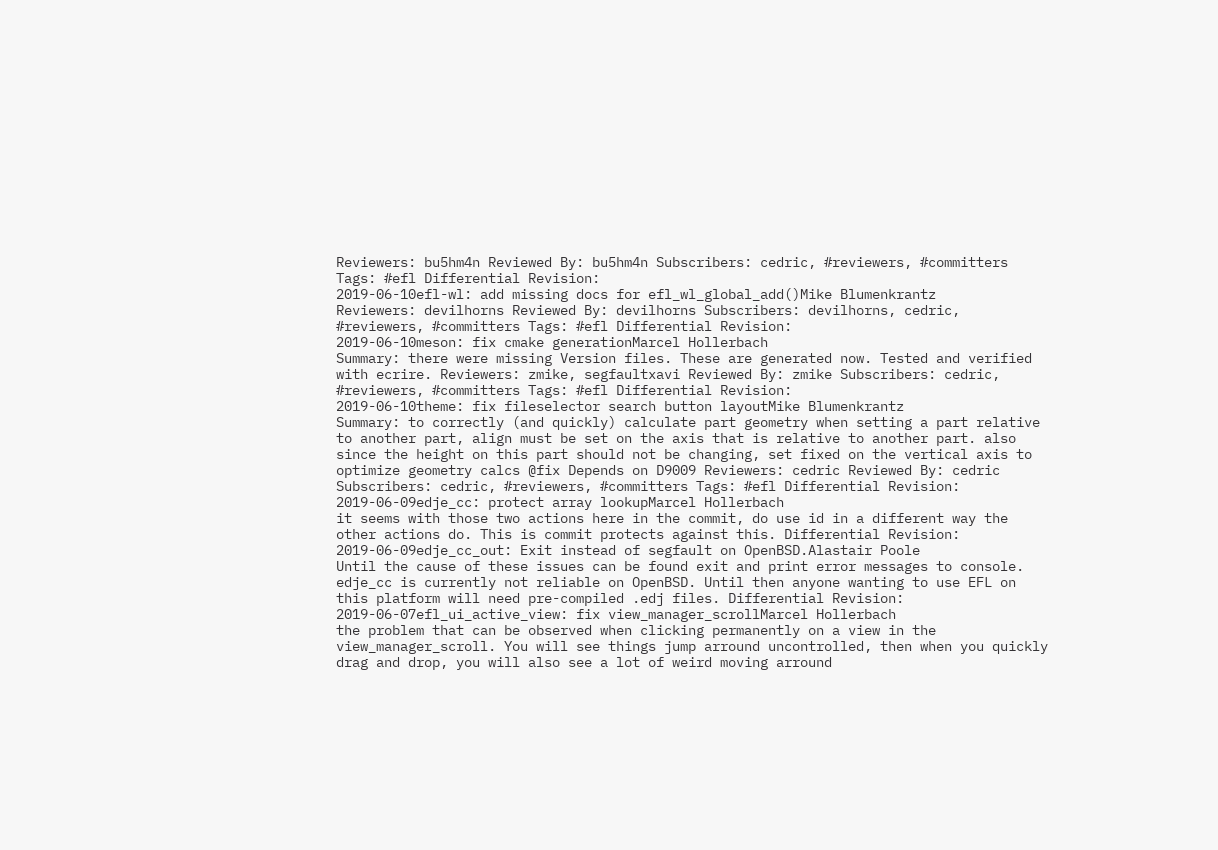Reviewers: bu5hm4n Reviewed By: bu5hm4n Subscribers: cedric, #reviewers, #committers Tags: #efl Differential Revision:
2019-06-10efl-wl: add missing docs for efl_wl_global_add()Mike Blumenkrantz
Reviewers: devilhorns Reviewed By: devilhorns Subscribers: devilhorns, cedric, #reviewers, #committers Tags: #efl Differential Revision:
2019-06-10meson: fix cmake generationMarcel Hollerbach
Summary: there were missing Version files. These are generated now. Tested and verified with ecrire. Reviewers: zmike, segfaultxavi Reviewed By: zmike Subscribers: cedric, #reviewers, #committers Tags: #efl Differential Revision:
2019-06-10theme: fix fileselector search button layoutMike Blumenkrantz
Summary: to correctly (and quickly) calculate part geometry when setting a part relative to another part, align must be set on the axis that is relative to another part. also since the height on this part should not be changing, set fixed on the vertical axis to optimize geometry calcs @fix Depends on D9009 Reviewers: cedric Reviewed By: cedric Subscribers: cedric, #reviewers, #committers Tags: #efl Differential Revision:
2019-06-09edje_cc: protect array lookupMarcel Hollerbach
it seems with those two actions here in the commit, do use id in a different way the other actions do. This is commit protects against this. Differential Revision:
2019-06-09edje_cc_out: Exit instead of segfault on OpenBSD.Alastair Poole
Until the cause of these issues can be found exit and print error messages to console. edje_cc is currently not reliable on OpenBSD. Until then anyone wanting to use EFL on this platform will need pre-compiled .edj files. Differential Revision:
2019-06-07efl_ui_active_view: fix view_manager_scrollMarcel Hollerbach
the problem that can be observed when clicking permanently on a view in the view_manager_scroll. You will see things jump arround uncontrolled, then when you quickly drag and drop, you will also see a lot of weird moving arround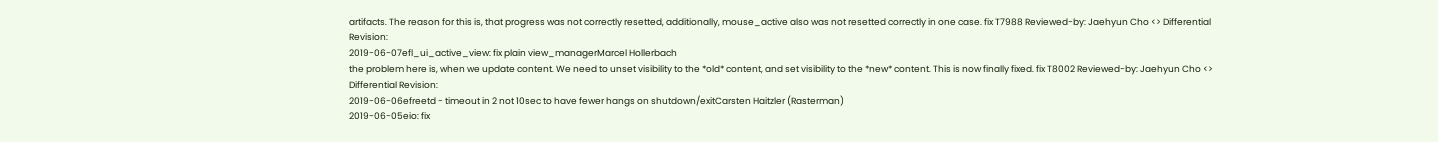artifacts. The reason for this is, that progress was not correctly resetted, additionally, mouse_active also was not resetted correctly in one case. fix T7988 Reviewed-by: Jaehyun Cho <> Differential Revision:
2019-06-07efl_ui_active_view: fix plain view_managerMarcel Hollerbach
the problem here is, when we update content. We need to unset visibility to the *old* content, and set visibility to the *new* content. This is now finally fixed. fix T8002 Reviewed-by: Jaehyun Cho <> Differential Revision:
2019-06-06efreetd - timeout in 2 not 10sec to have fewer hangs on shutdown/exitCarsten Haitzler (Rasterman)
2019-06-05eio: fix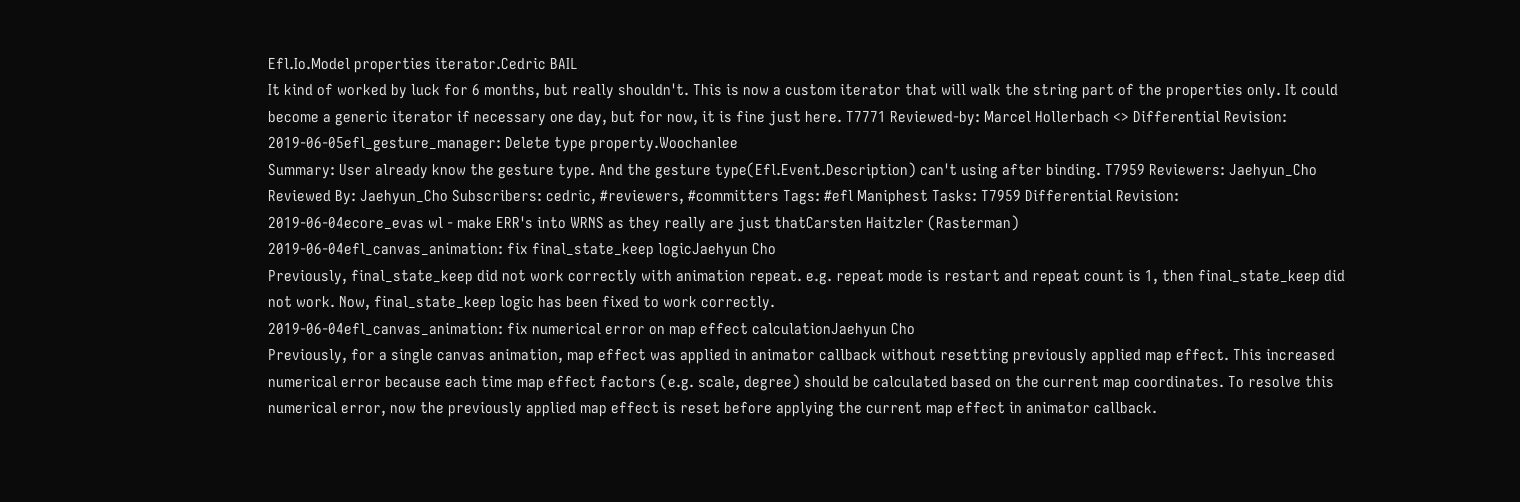Efl.Io.Model properties iterator.Cedric BAIL
It kind of worked by luck for 6 months, but really shouldn't. This is now a custom iterator that will walk the string part of the properties only. It could become a generic iterator if necessary one day, but for now, it is fine just here. T7771 Reviewed-by: Marcel Hollerbach <> Differential Revision:
2019-06-05efl_gesture_manager: Delete type property.Woochanlee
Summary: User already know the gesture type. And the gesture type(Efl.Event.Description) can't using after binding. T7959 Reviewers: Jaehyun_Cho Reviewed By: Jaehyun_Cho Subscribers: cedric, #reviewers, #committers Tags: #efl Maniphest Tasks: T7959 Differential Revision:
2019-06-04ecore_evas wl - make ERR's into WRNS as they really are just thatCarsten Haitzler (Rasterman)
2019-06-04efl_canvas_animation: fix final_state_keep logicJaehyun Cho
Previously, final_state_keep did not work correctly with animation repeat. e.g. repeat mode is restart and repeat count is 1, then final_state_keep did not work. Now, final_state_keep logic has been fixed to work correctly.
2019-06-04efl_canvas_animation: fix numerical error on map effect calculationJaehyun Cho
Previously, for a single canvas animation, map effect was applied in animator callback without resetting previously applied map effect. This increased numerical error because each time map effect factors (e.g. scale, degree) should be calculated based on the current map coordinates. To resolve this numerical error, now the previously applied map effect is reset before applying the current map effect in animator callback.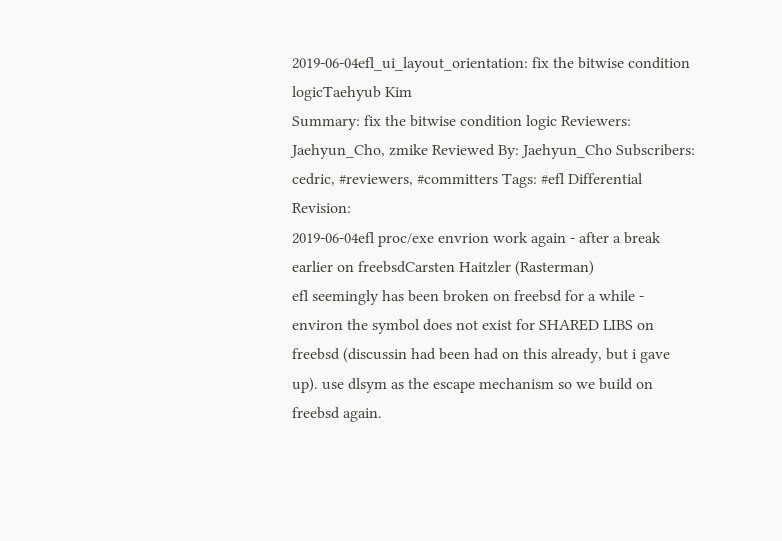2019-06-04efl_ui_layout_orientation: fix the bitwise condition logicTaehyub Kim
Summary: fix the bitwise condition logic Reviewers: Jaehyun_Cho, zmike Reviewed By: Jaehyun_Cho Subscribers: cedric, #reviewers, #committers Tags: #efl Differential Revision:
2019-06-04efl proc/exe envrion work again - after a break earlier on freebsdCarsten Haitzler (Rasterman)
efl seemingly has been broken on freebsd for a while - environ the symbol does not exist for SHARED LIBS on freebsd (discussin had been had on this already, but i gave up). use dlsym as the escape mechanism so we build on freebsd again.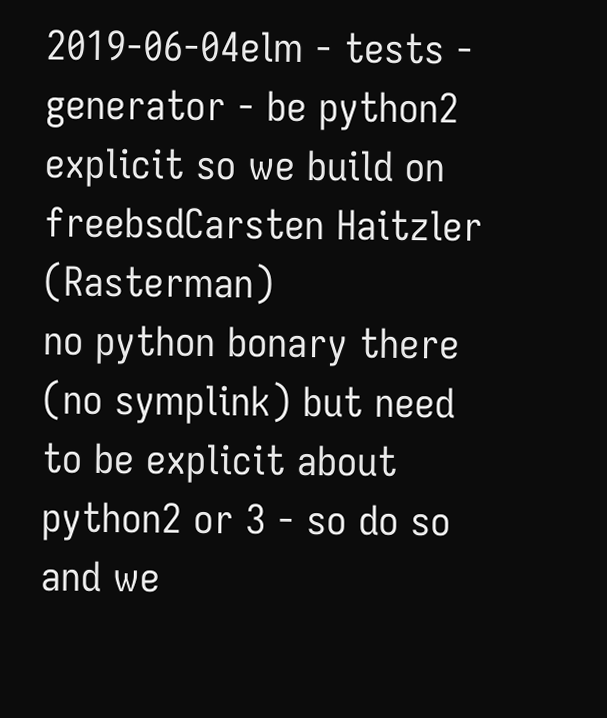2019-06-04elm - tests - generator - be python2 explicit so we build on freebsdCarsten Haitzler (Rasterman)
no python bonary there (no symplink) but need to be explicit about python2 or 3 - so do so and we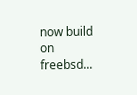now build on freebsd...